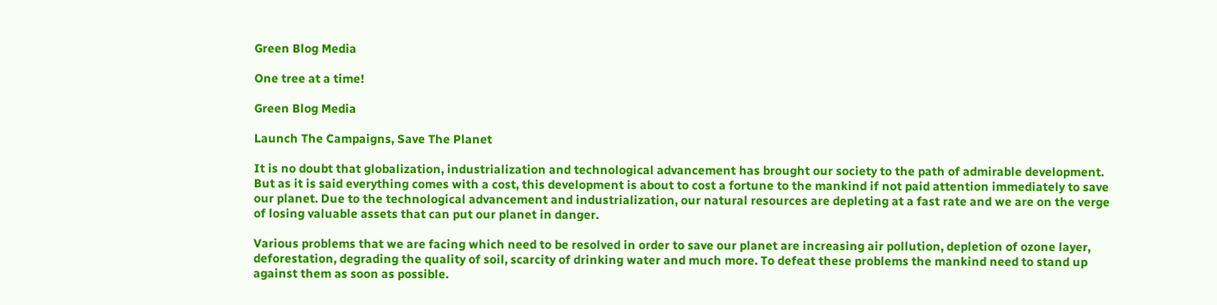Green Blog Media

One tree at a time!

Green Blog Media

Launch The Campaigns, Save The Planet

It is no doubt that globalization, industrialization and technological advancement has brought our society to the path of admirable development. But as it is said everything comes with a cost, this development is about to cost a fortune to the mankind if not paid attention immediately to save our planet. Due to the technological advancement and industrialization, our natural resources are depleting at a fast rate and we are on the verge of losing valuable assets that can put our planet in danger.

Various problems that we are facing which need to be resolved in order to save our planet are increasing air pollution, depletion of ozone layer, deforestation, degrading the quality of soil, scarcity of drinking water and much more. To defeat these problems the mankind need to stand up against them as soon as possible.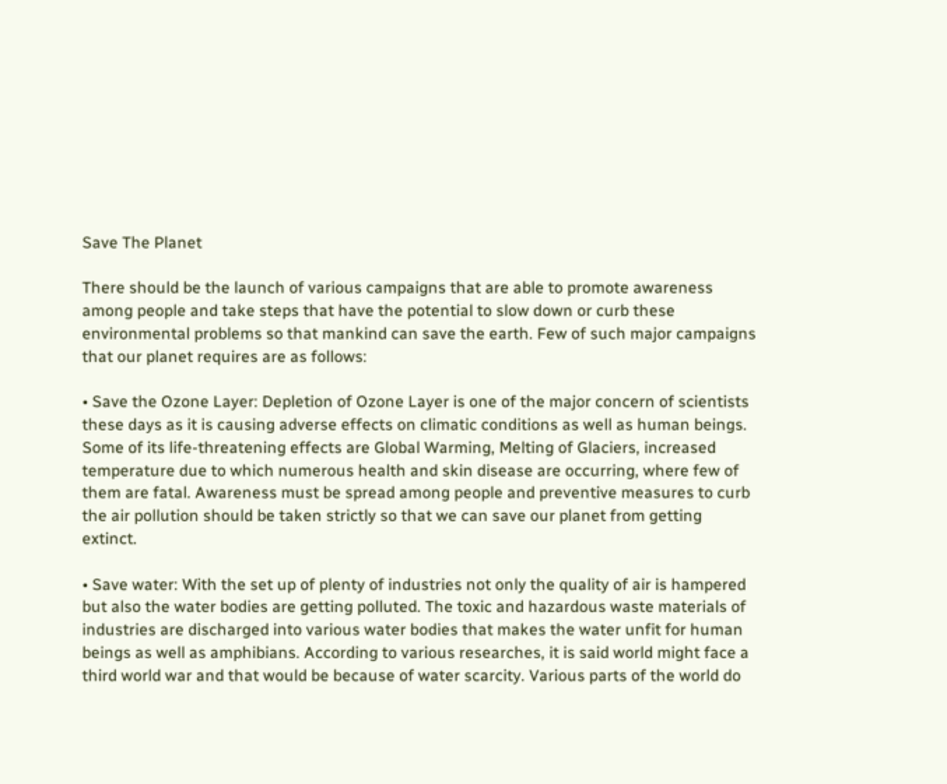Save The Planet

There should be the launch of various campaigns that are able to promote awareness among people and take steps that have the potential to slow down or curb these environmental problems so that mankind can save the earth. Few of such major campaigns that our planet requires are as follows:

• Save the Ozone Layer: Depletion of Ozone Layer is one of the major concern of scientists these days as it is causing adverse effects on climatic conditions as well as human beings. Some of its life-threatening effects are Global Warming, Melting of Glaciers, increased temperature due to which numerous health and skin disease are occurring, where few of them are fatal. Awareness must be spread among people and preventive measures to curb the air pollution should be taken strictly so that we can save our planet from getting extinct.

• Save water: With the set up of plenty of industries not only the quality of air is hampered but also the water bodies are getting polluted. The toxic and hazardous waste materials of industries are discharged into various water bodies that makes the water unfit for human beings as well as amphibians. According to various researches, it is said world might face a third world war and that would be because of water scarcity. Various parts of the world do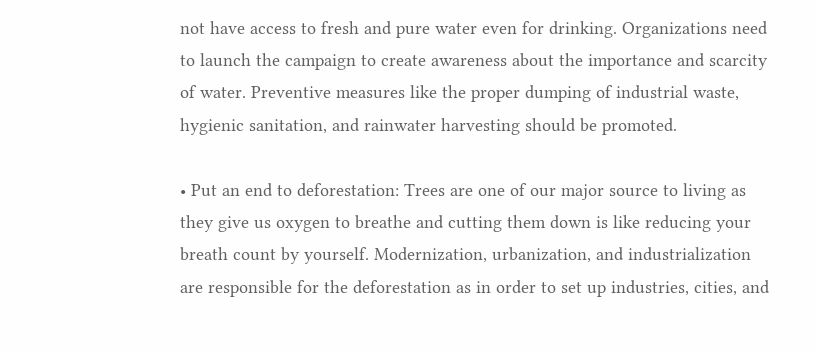not have access to fresh and pure water even for drinking. Organizations need to launch the campaign to create awareness about the importance and scarcity of water. Preventive measures like the proper dumping of industrial waste, hygienic sanitation, and rainwater harvesting should be promoted.

• Put an end to deforestation: Trees are one of our major source to living as they give us oxygen to breathe and cutting them down is like reducing your breath count by yourself. Modernization, urbanization, and industrialization are responsible for the deforestation as in order to set up industries, cities, and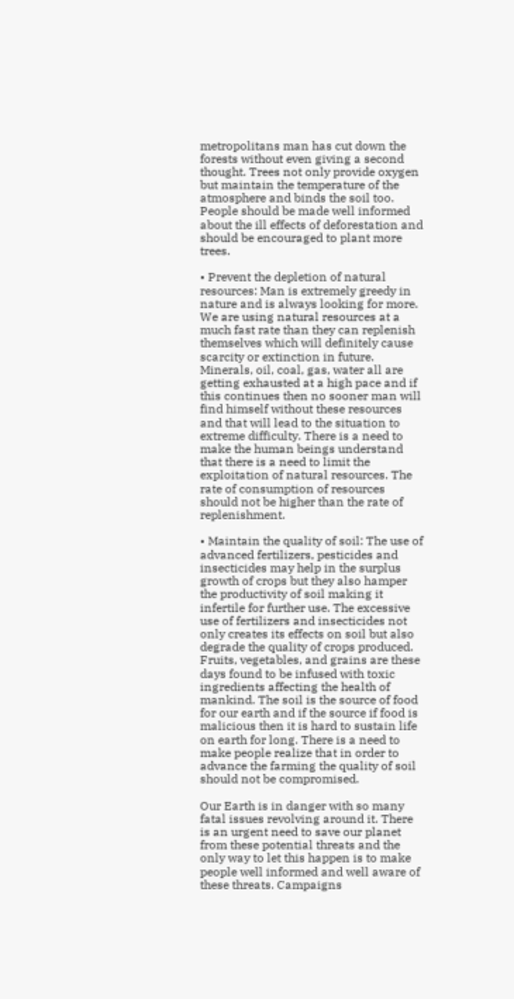metropolitans man has cut down the forests without even giving a second thought. Trees not only provide oxygen but maintain the temperature of the atmosphere and binds the soil too. People should be made well informed about the ill effects of deforestation and should be encouraged to plant more trees.

• Prevent the depletion of natural resources: Man is extremely greedy in nature and is always looking for more. We are using natural resources at a much fast rate than they can replenish themselves which will definitely cause scarcity or extinction in future. Minerals, oil, coal, gas, water all are getting exhausted at a high pace and if this continues then no sooner man will find himself without these resources and that will lead to the situation to extreme difficulty. There is a need to make the human beings understand that there is a need to limit the exploitation of natural resources. The rate of consumption of resources should not be higher than the rate of replenishment.

• Maintain the quality of soil: The use of advanced fertilizers, pesticides and insecticides may help in the surplus growth of crops but they also hamper the productivity of soil making it infertile for further use. The excessive use of fertilizers and insecticides not only creates its effects on soil but also degrade the quality of crops produced. Fruits, vegetables, and grains are these days found to be infused with toxic ingredients affecting the health of mankind. The soil is the source of food for our earth and if the source if food is malicious then it is hard to sustain life on earth for long. There is a need to make people realize that in order to advance the farming the quality of soil should not be compromised.

Our Earth is in danger with so many fatal issues revolving around it. There is an urgent need to save our planet from these potential threats and the only way to let this happen is to make people well informed and well aware of these threats. Campaigns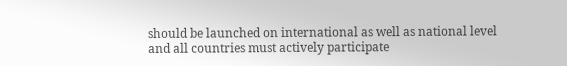should be launched on international as well as national level and all countries must actively participate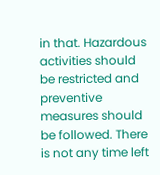in that. Hazardous activities should be restricted and preventive measures should be followed. There is not any time left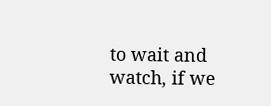to wait and watch, if we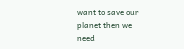want to save our planet then we need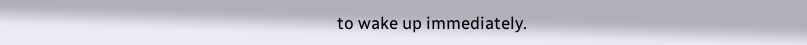to wake up immediately.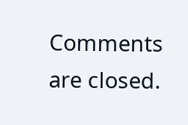Comments are closed.